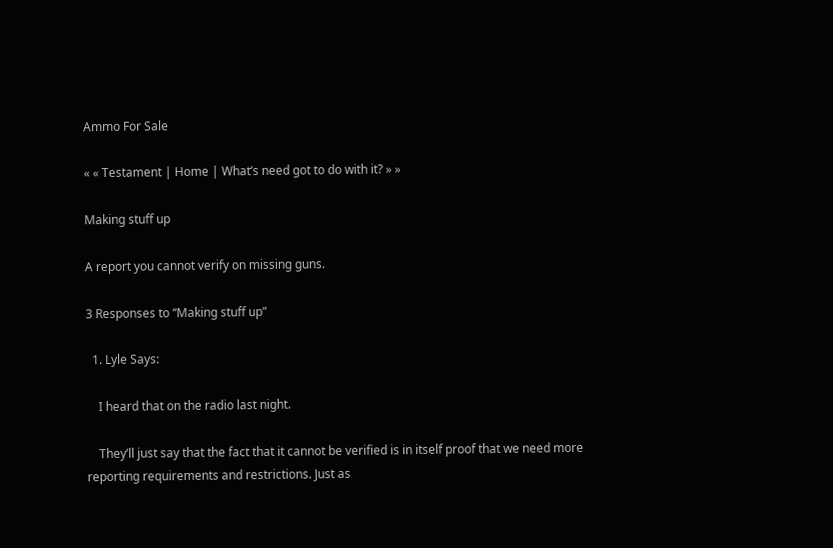Ammo For Sale

« « Testament | Home | What’s need got to do with it? » »

Making stuff up

A report you cannot verify on missing guns.

3 Responses to “Making stuff up”

  1. Lyle Says:

    I heard that on the radio last night.

    They’ll just say that the fact that it cannot be verified is in itself proof that we need more reporting requirements and restrictions. Just as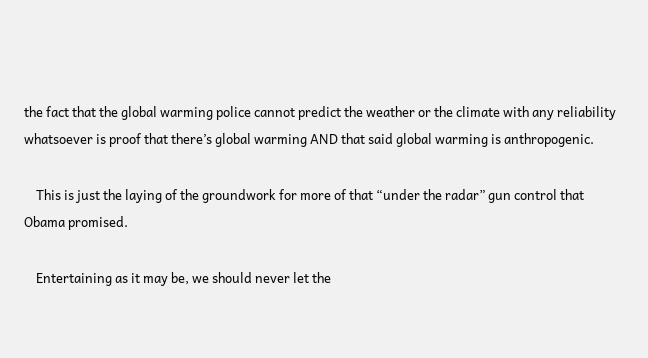the fact that the global warming police cannot predict the weather or the climate with any reliability whatsoever is proof that there’s global warming AND that said global warming is anthropogenic.

    This is just the laying of the groundwork for more of that “under the radar” gun control that Obama promised.

    Entertaining as it may be, we should never let the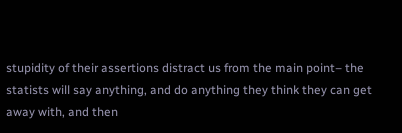stupidity of their assertions distract us from the main point– the statists will say anything, and do anything they think they can get away with, and then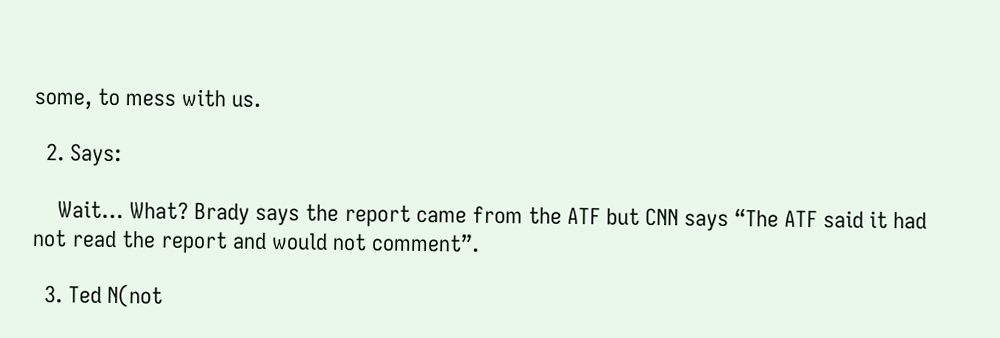some, to mess with us.

  2. Says:

    Wait… What? Brady says the report came from the ATF but CNN says “The ATF said it had not read the report and would not comment”.

  3. Ted N(not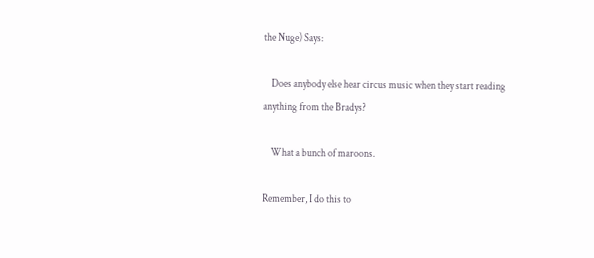the Nuge) Says:

    Does anybody else hear circus music when they start reading anything from the Bradys?

    What a bunch of maroons.

Remember, I do this to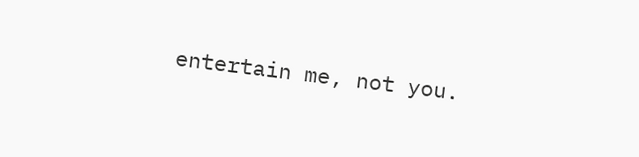entertain me, not you.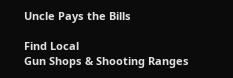Uncle Pays the Bills

Find Local
Gun Shops & Shooting Ranges